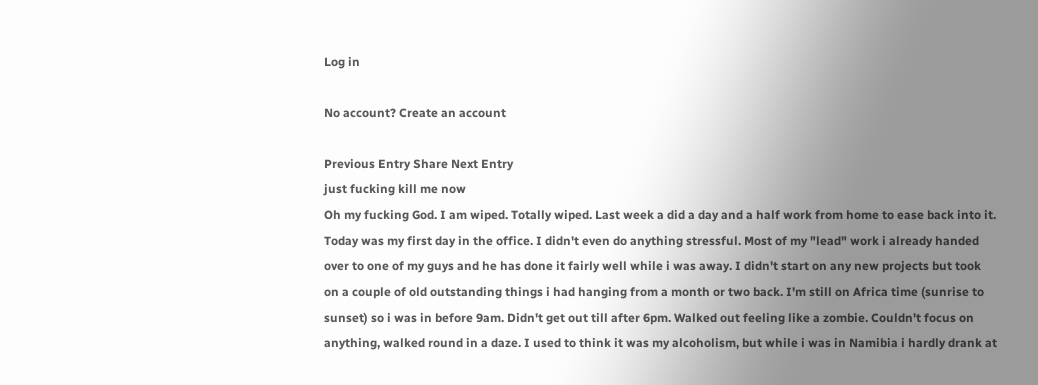Log in

No account? Create an account

Previous Entry Share Next Entry
just fucking kill me now
Oh my fucking God. I am wiped. Totally wiped. Last week a did a day and a half work from home to ease back into it. Today was my first day in the office. I didn't even do anything stressful. Most of my "lead" work i already handed over to one of my guys and he has done it fairly well while i was away. I didn't start on any new projects but took on a couple of old outstanding things i had hanging from a month or two back. I'm still on Africa time (sunrise to sunset) so i was in before 9am. Didn't get out till after 6pm. Walked out feeling like a zombie. Couldn't focus on anything, walked round in a daze. I used to think it was my alcoholism, but while i was in Namibia i hardly drank at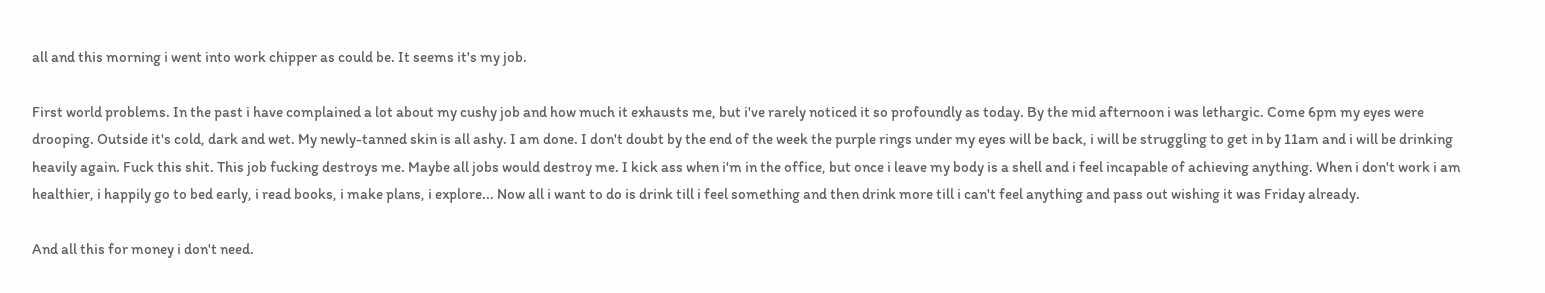all and this morning i went into work chipper as could be. It seems it's my job.

First world problems. In the past i have complained a lot about my cushy job and how much it exhausts me, but i've rarely noticed it so profoundly as today. By the mid afternoon i was lethargic. Come 6pm my eyes were drooping. Outside it's cold, dark and wet. My newly-tanned skin is all ashy. I am done. I don't doubt by the end of the week the purple rings under my eyes will be back, i will be struggling to get in by 11am and i will be drinking heavily again. Fuck this shit. This job fucking destroys me. Maybe all jobs would destroy me. I kick ass when i'm in the office, but once i leave my body is a shell and i feel incapable of achieving anything. When i don't work i am healthier, i happily go to bed early, i read books, i make plans, i explore... Now all i want to do is drink till i feel something and then drink more till i can't feel anything and pass out wishing it was Friday already.

And all this for money i don't need.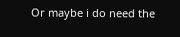Or maybe i do need the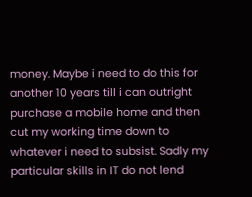money. Maybe i need to do this for another 10 years till i can outright purchase a mobile home and then cut my working time down to whatever i need to subsist. Sadly my particular skills in IT do not lend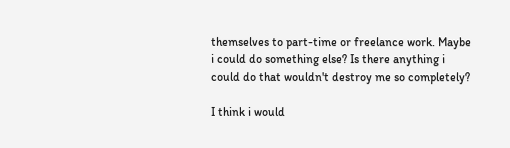themselves to part-time or freelance work. Maybe i could do something else? Is there anything i could do that wouldn't destroy me so completely?

I think i would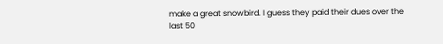make a great snowbird. I guess they paid their dues over the last 50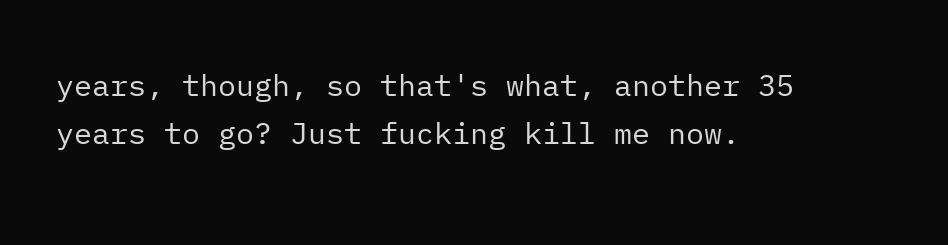years, though, so that's what, another 35 years to go? Just fucking kill me now.